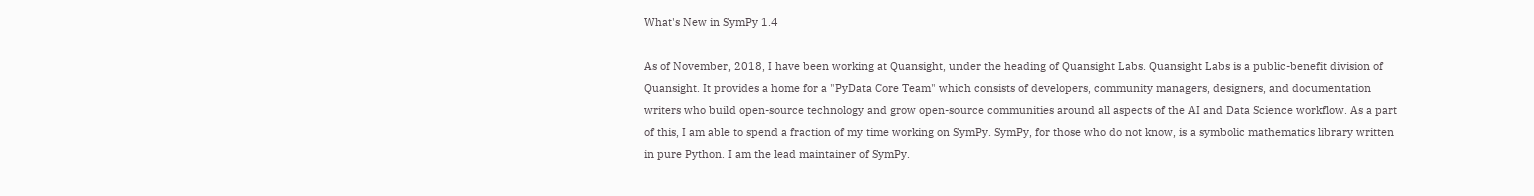What's New in SymPy 1.4

As of November, 2018, I have been working at Quansight, under the heading of Quansight Labs. Quansight Labs is a public-benefit division of Quansight. It provides a home for a "PyData Core Team" which consists of developers, community managers, designers, and documentation writers who build open-source technology and grow open-source communities around all aspects of the AI and Data Science workflow. As a part of this, I am able to spend a fraction of my time working on SymPy. SymPy, for those who do not know, is a symbolic mathematics library written in pure Python. I am the lead maintainer of SymPy.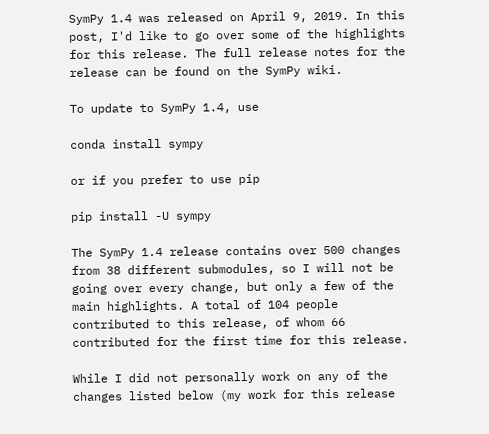SymPy 1.4 was released on April 9, 2019. In this post, I'd like to go over some of the highlights for this release. The full release notes for the release can be found on the SymPy wiki.

To update to SymPy 1.4, use

conda install sympy

or if you prefer to use pip

pip install -U sympy

The SymPy 1.4 release contains over 500 changes from 38 different submodules, so I will not be going over every change, but only a few of the main highlights. A total of 104 people contributed to this release, of whom 66 contributed for the first time for this release.

While I did not personally work on any of the changes listed below (my work for this release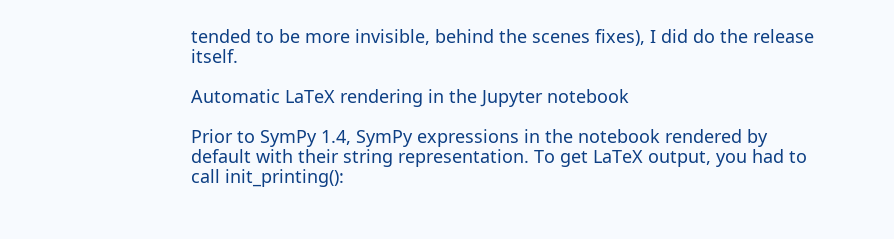tended to be more invisible, behind the scenes fixes), I did do the release itself.

Automatic LaTeX rendering in the Jupyter notebook

Prior to SymPy 1.4, SymPy expressions in the notebook rendered by default with their string representation. To get LaTeX output, you had to call init_printing():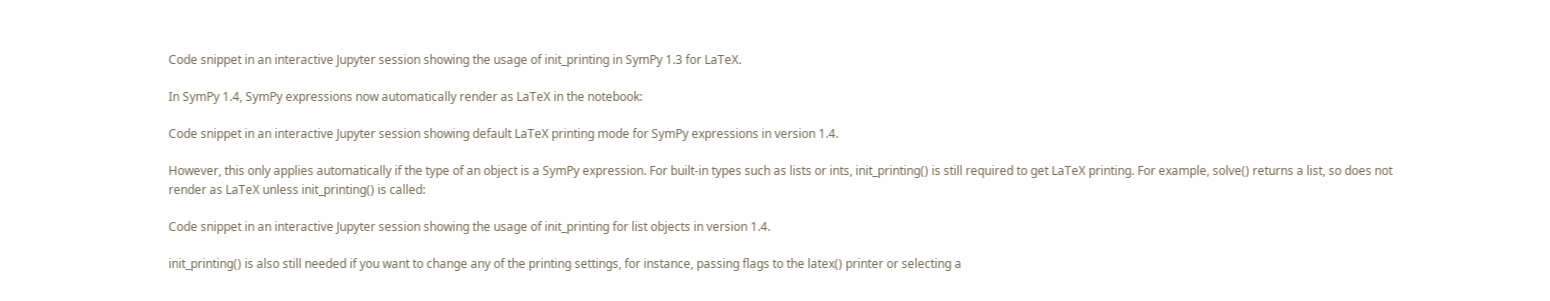Code snippet in an interactive Jupyter session showing the usage of init_printing in SymPy 1.3 for LaTeX.

In SymPy 1.4, SymPy expressions now automatically render as LaTeX in the notebook:

Code snippet in an interactive Jupyter session showing default LaTeX printing mode for SymPy expressions in version 1.4.

However, this only applies automatically if the type of an object is a SymPy expression. For built-in types such as lists or ints, init_printing() is still required to get LaTeX printing. For example, solve() returns a list, so does not render as LaTeX unless init_printing() is called:

Code snippet in an interactive Jupyter session showing the usage of init_printing for list objects in version 1.4.

init_printing() is also still needed if you want to change any of the printing settings, for instance, passing flags to the latex() printer or selecting a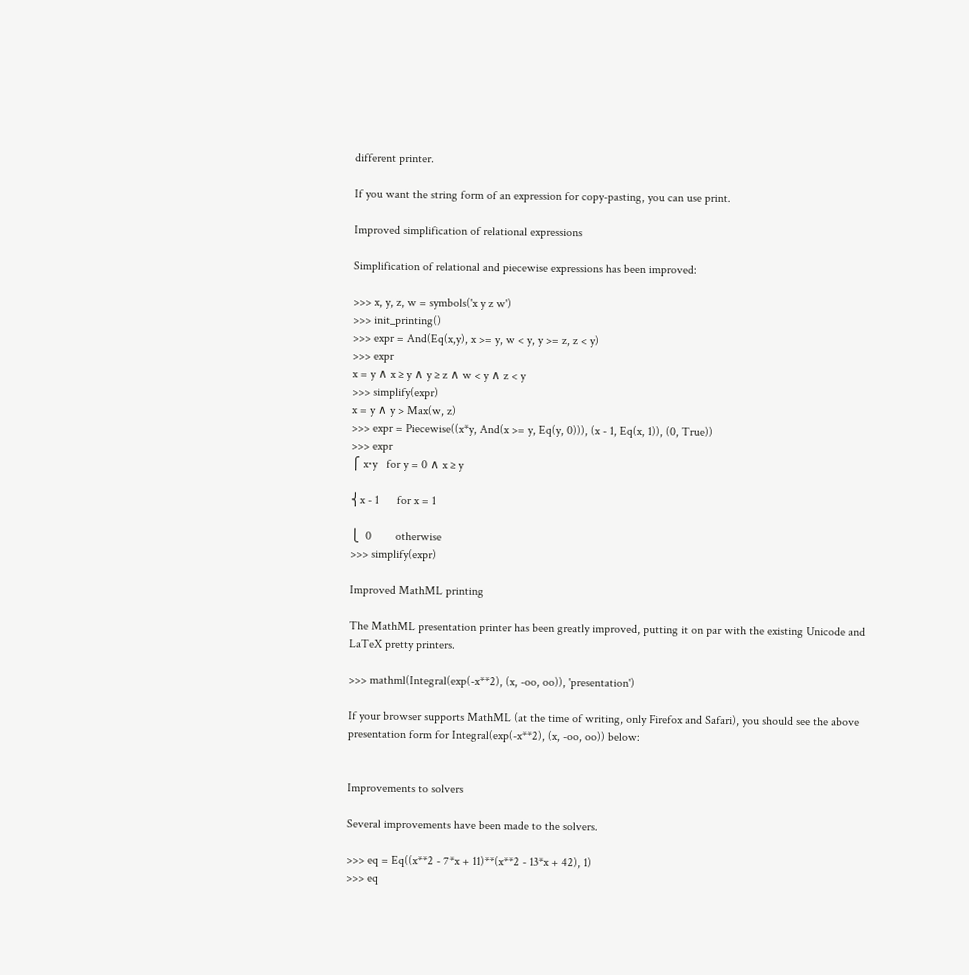different printer.

If you want the string form of an expression for copy-pasting, you can use print.

Improved simplification of relational expressions

Simplification of relational and piecewise expressions has been improved:

>>> x, y, z, w = symbols('x y z w')
>>> init_printing()
>>> expr = And(Eq(x,y), x >= y, w < y, y >= z, z < y)
>>> expr
x = y ∧ x ≥ y ∧ y ≥ z ∧ w < y ∧ z < y
>>> simplify(expr)
x = y ∧ y > Max(w, z)
>>> expr = Piecewise((x*y, And(x >= y, Eq(y, 0))), (x - 1, Eq(x, 1)), (0, True))
>>> expr
⎧ x⋅y   for y = 0 ∧ x ≥ y

⎨x - 1      for x = 1

⎩  0        otherwise
>>> simplify(expr)

Improved MathML printing

The MathML presentation printer has been greatly improved, putting it on par with the existing Unicode and LaTeX pretty printers.

>>> mathml(Integral(exp(-x**2), (x, -oo, oo)), 'presentation')

If your browser supports MathML (at the time of writing, only Firefox and Safari), you should see the above presentation form for Integral(exp(-x**2), (x, -oo, oo)) below:


Improvements to solvers

Several improvements have been made to the solvers.

>>> eq = Eq((x**2 - 7*x + 11)**(x**2 - 13*x + 42), 1)
>>> eq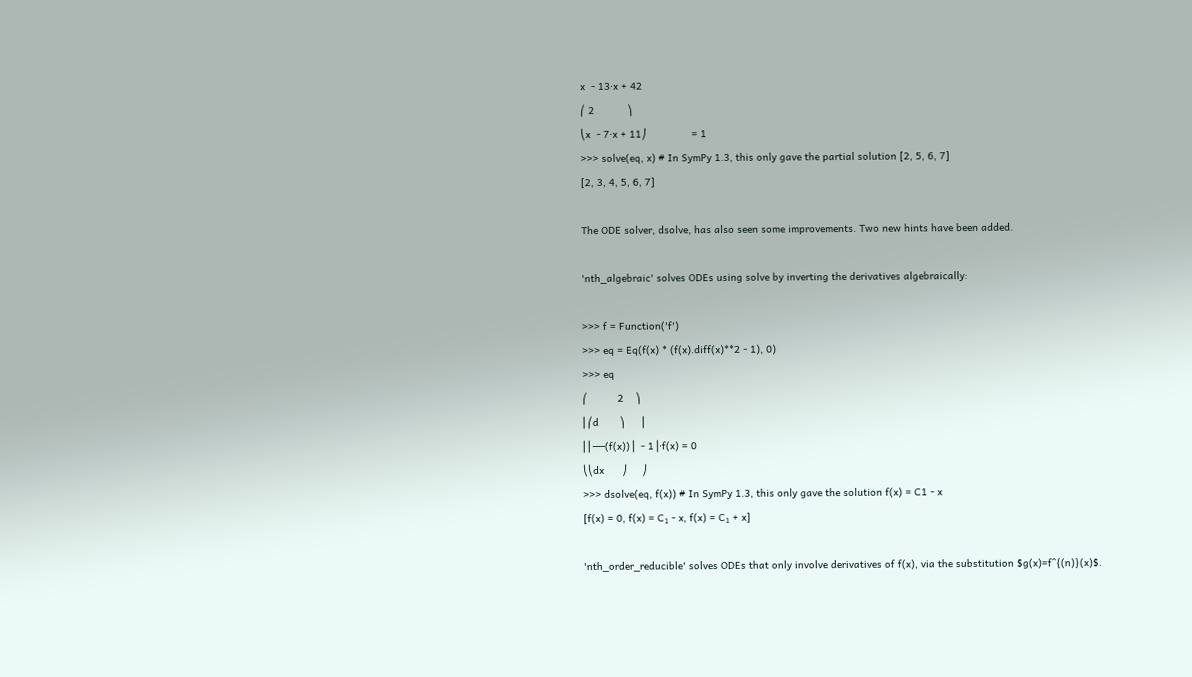x  - 13⋅x + 42
⎛ 2           ⎞
⎝x  - 7⋅x + 11⎠               = 1
>>> solve(eq, x) # In SymPy 1.3, this only gave the partial solution [2, 5, 6, 7]
[2, 3, 4, 5, 6, 7]

The ODE solver, dsolve, has also seen some improvements. Two new hints have been added.

'nth_algebraic' solves ODEs using solve by inverting the derivatives algebraically:

>>> f = Function('f')
>>> eq = Eq(f(x) * (f(x).diff(x)**2 - 1), 0)
>>> eq
⎛          2    ⎞
⎜⎛d       ⎞     ⎟
⎜⎜──(f(x))⎟  - 1⎟⋅f(x) = 0
⎝⎝dx      ⎠     ⎠
>>> dsolve(eq, f(x)) # In SymPy 1.3, this only gave the solution f(x) = C1 - x
[f(x) = 0, f(x) = C₁ - x, f(x) = C₁ + x]

'nth_order_reducible' solves ODEs that only involve derivatives of f(x), via the substitution $g(x)=f^{(n)}(x)$.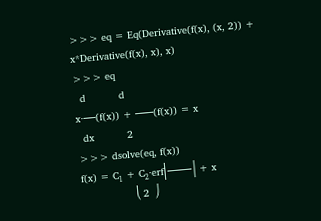>>> eq = Eq(Derivative(f(x), (x, 2)) + x*Derivative(f(x), x), x)
>>> eq
  d           d
x⋅──(f(x)) + ───(f(x)) = x
  dx           2
>>> dsolve(eq, f(x))
f(x) = C₁ + C₂⋅erf⎜────⎟ + x
                  ⎝ 2  ⎠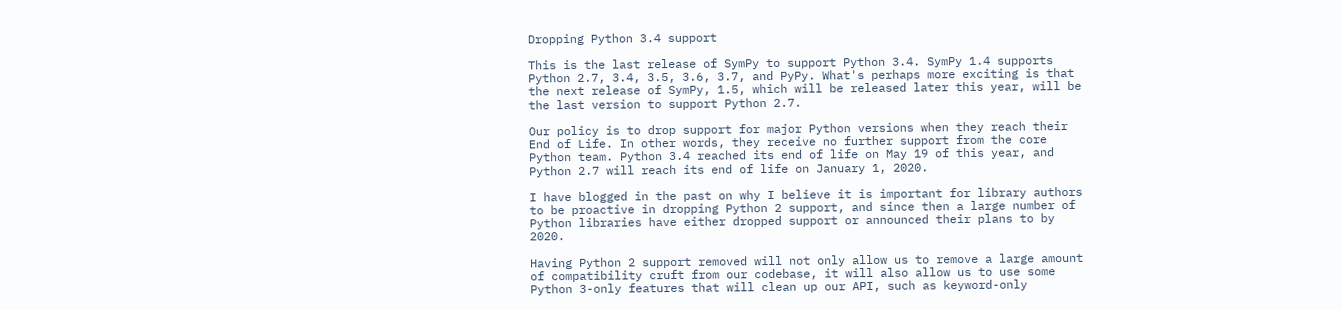Dropping Python 3.4 support

This is the last release of SymPy to support Python 3.4. SymPy 1.4 supports Python 2.7, 3.4, 3.5, 3.6, 3.7, and PyPy. What's perhaps more exciting is that the next release of SymPy, 1.5, which will be released later this year, will be the last version to support Python 2.7.

Our policy is to drop support for major Python versions when they reach their End of Life. In other words, they receive no further support from the core Python team. Python 3.4 reached its end of life on May 19 of this year, and Python 2.7 will reach its end of life on January 1, 2020.

I have blogged in the past on why I believe it is important for library authors to be proactive in dropping Python 2 support, and since then a large number of Python libraries have either dropped support or announced their plans to by 2020.

Having Python 2 support removed will not only allow us to remove a large amount of compatibility cruft from our codebase, it will also allow us to use some Python 3-only features that will clean up our API, such as keyword-only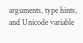arguments, type hints, and Unicode variable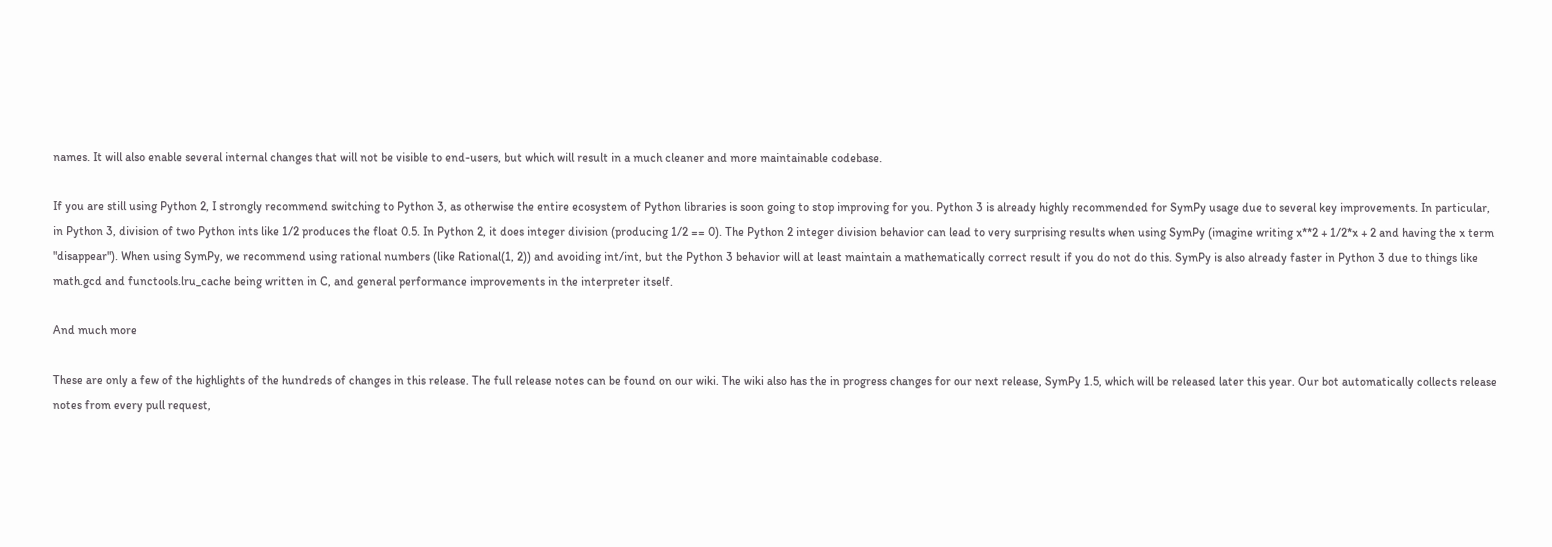names. It will also enable several internal changes that will not be visible to end-users, but which will result in a much cleaner and more maintainable codebase.

If you are still using Python 2, I strongly recommend switching to Python 3, as otherwise the entire ecosystem of Python libraries is soon going to stop improving for you. Python 3 is already highly recommended for SymPy usage due to several key improvements. In particular, in Python 3, division of two Python ints like 1/2 produces the float 0.5. In Python 2, it does integer division (producing 1/2 == 0). The Python 2 integer division behavior can lead to very surprising results when using SymPy (imagine writing x**2 + 1/2*x + 2 and having the x term "disappear"). When using SymPy, we recommend using rational numbers (like Rational(1, 2)) and avoiding int/int, but the Python 3 behavior will at least maintain a mathematically correct result if you do not do this. SymPy is also already faster in Python 3 due to things like math.gcd and functools.lru_cache being written in C, and general performance improvements in the interpreter itself.

And much more

These are only a few of the highlights of the hundreds of changes in this release. The full release notes can be found on our wiki. The wiki also has the in progress changes for our next release, SymPy 1.5, which will be released later this year. Our bot automatically collects release notes from every pull request,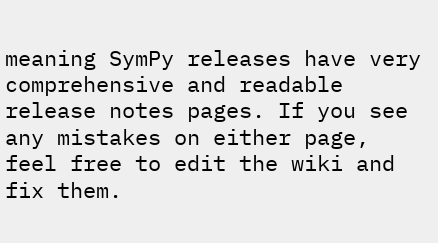meaning SymPy releases have very comprehensive and readable release notes pages. If you see any mistakes on either page, feel free to edit the wiki and fix them.